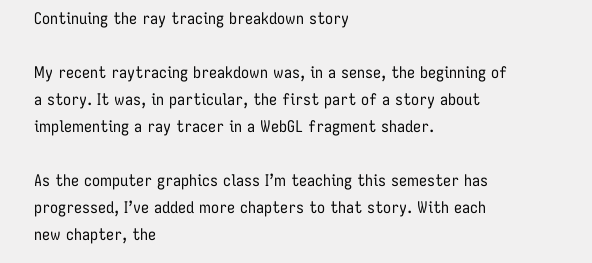Continuing the ray tracing breakdown story

My recent raytracing breakdown was, in a sense, the beginning of a story. It was, in particular, the first part of a story about implementing a ray tracer in a WebGL fragment shader.

As the computer graphics class I’m teaching this semester has progressed, I’ve added more chapters to that story. With each new chapter, the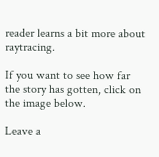reader learns a bit more about raytracing.

If you want to see how far the story has gotten, click on the image below.

Leave a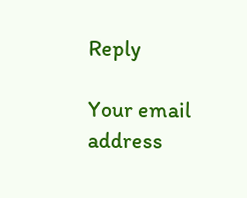Reply

Your email address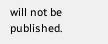will not be published.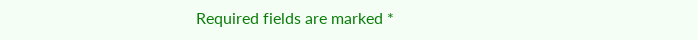Required fields are marked *